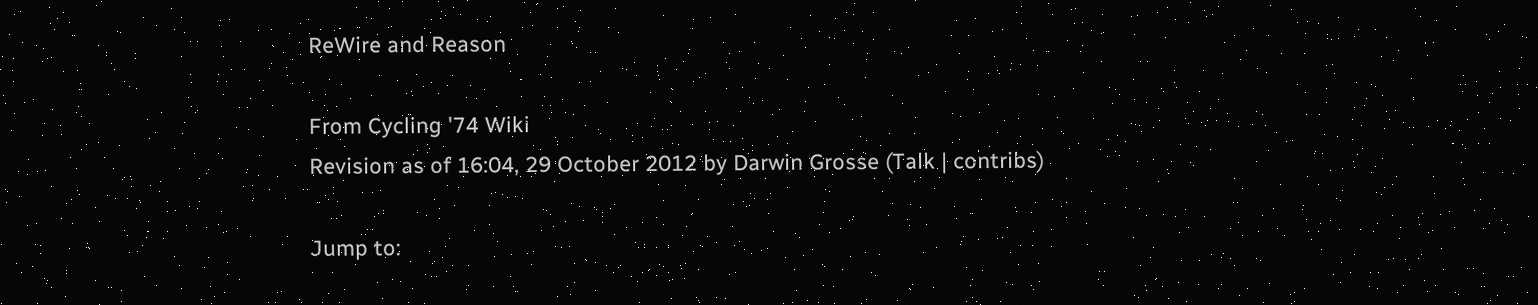ReWire and Reason

From Cycling '74 Wiki
Revision as of 16:04, 29 October 2012 by Darwin Grosse (Talk | contribs)

Jump to: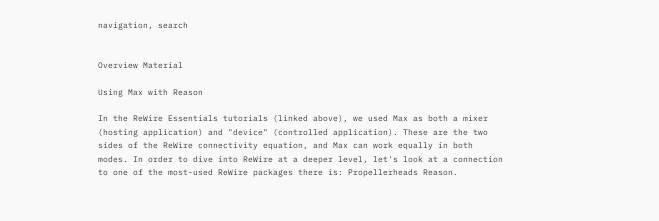navigation, search


Overview Material

Using Max with Reason

In the ReWire Essentials tutorials (linked above), we used Max as both a mixer (hosting application) and "device" (controlled application). These are the two sides of the ReWire connectivity equation, and Max can work equally in both modes. In order to dive into ReWire at a deeper level, let's look at a connection to one of the most-used ReWire packages there is: Propellerheads Reason.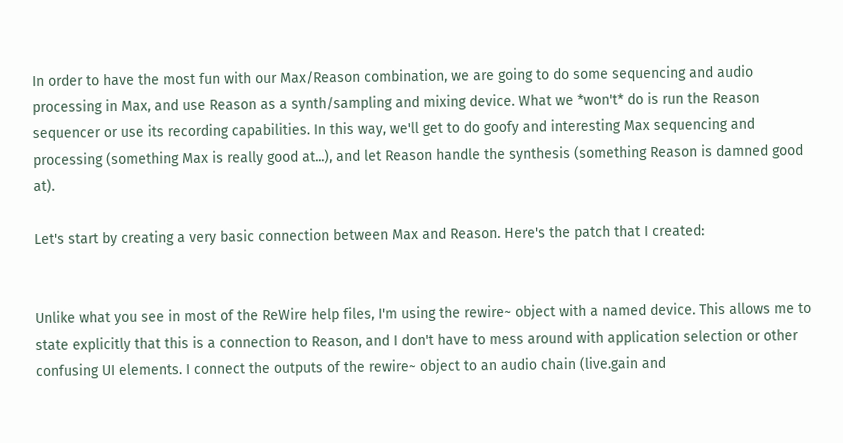In order to have the most fun with our Max/Reason combination, we are going to do some sequencing and audio processing in Max, and use Reason as a synth/sampling and mixing device. What we *won't* do is run the Reason sequencer or use its recording capabilities. In this way, we'll get to do goofy and interesting Max sequencing and processing (something Max is really good at...), and let Reason handle the synthesis (something Reason is damned good at).

Let's start by creating a very basic connection between Max and Reason. Here's the patch that I created:


Unlike what you see in most of the ReWire help files, I'm using the rewire~ object with a named device. This allows me to state explicitly that this is a connection to Reason, and I don't have to mess around with application selection or other confusing UI elements. I connect the outputs of the rewire~ object to an audio chain (live.gain and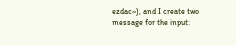ezdac~), and I create two message for the input: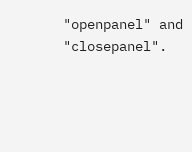"openpanel" and "closepanel".